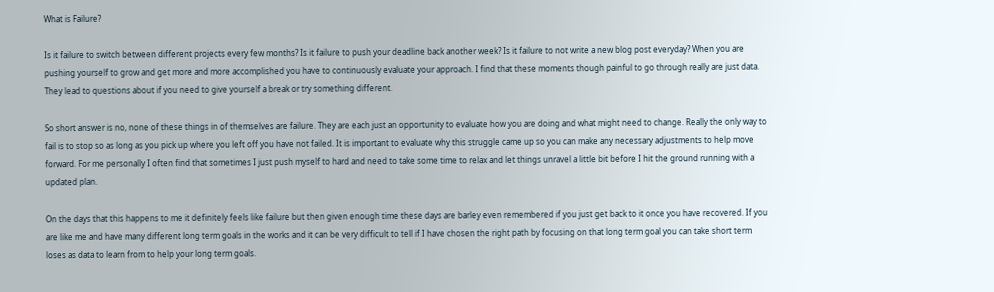What is Failure?

Is it failure to switch between different projects every few months? Is it failure to push your deadline back another week? Is it failure to not write a new blog post everyday? When you are pushing yourself to grow and get more and more accomplished you have to continuously evaluate your approach. I find that these moments though painful to go through really are just data. They lead to questions about if you need to give yourself a break or try something different.

So short answer is no, none of these things in of themselves are failure. They are each just an opportunity to evaluate how you are doing and what might need to change. Really the only way to fail is to stop so as long as you pick up where you left off you have not failed. It is important to evaluate why this struggle came up so you can make any necessary adjustments to help move forward. For me personally I often find that sometimes I just push myself to hard and need to take some time to relax and let things unravel a little bit before I hit the ground running with a updated plan.

On the days that this happens to me it definitely feels like failure but then given enough time these days are barley even remembered if you just get back to it once you have recovered. If you are like me and have many different long term goals in the works and it can be very difficult to tell if I have chosen the right path by focusing on that long term goal you can take short term loses as data to learn from to help your long term goals.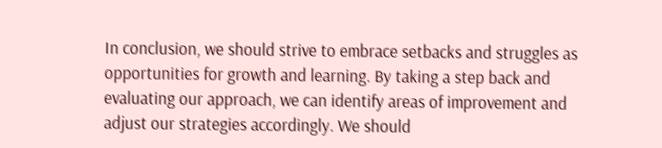In conclusion, we should strive to embrace setbacks and struggles as opportunities for growth and learning. By taking a step back and evaluating our approach, we can identify areas of improvement and adjust our strategies accordingly. We should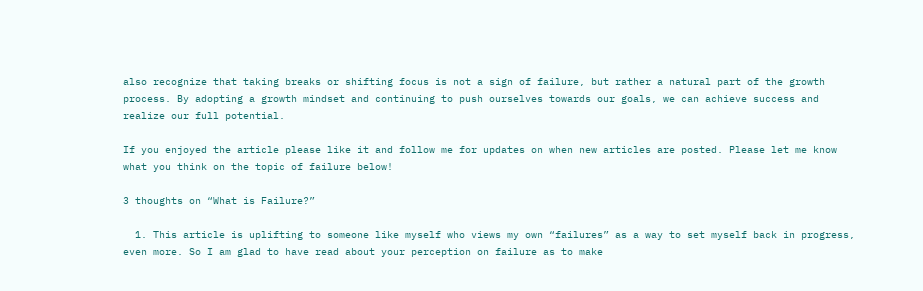also recognize that taking breaks or shifting focus is not a sign of failure, but rather a natural part of the growth process. By adopting a growth mindset and continuing to push ourselves towards our goals, we can achieve success and realize our full potential.

If you enjoyed the article please like it and follow me for updates on when new articles are posted. Please let me know what you think on the topic of failure below!

3 thoughts on “What is Failure?”

  1. This article is uplifting to someone like myself who views my own “failures” as a way to set myself back in progress, even more. So I am glad to have read about your perception on failure as to make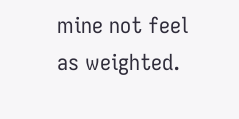mine not feel as weighted.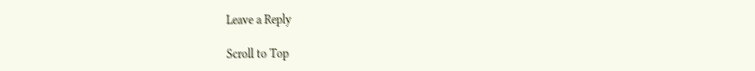Leave a Reply

Scroll to Top